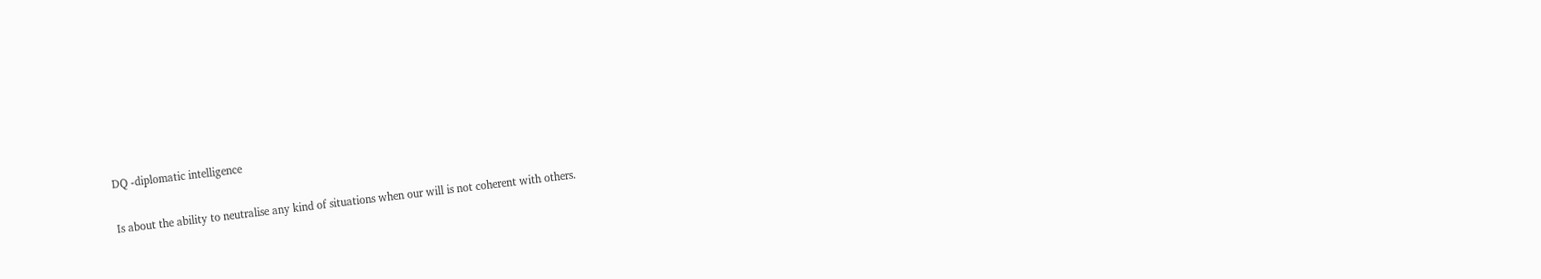DQ -diplomatic intelligence

Is about the ability to neutralise any kind of situations when our will is not coherent with others.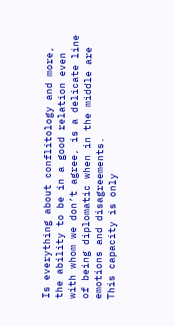Is everything about conflitology and more, the ability to be in a good relation even with whom we don’t agree, is a delicate line of being diplomatic when in the middle are emotions and disagreements.
This capacity is only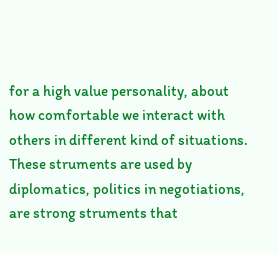for a high value personality, about how comfortable we interact with others in different kind of situations.
These struments are used by diplomatics, politics in negotiations, are strong struments that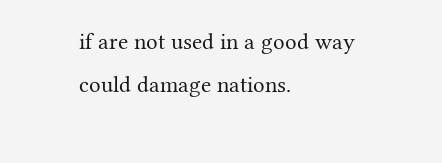if are not used in a good way could damage nations.